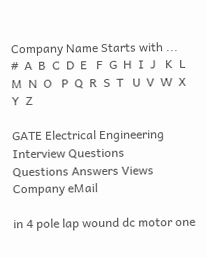Company Name Starts with ...
#  A  B  C  D  E   F  G  H  I  J   K  L  M  N  O   P  Q  R  S  T   U  V  W  X  Y  Z

GATE Electrical Engineering Interview Questions
Questions Answers Views Company eMail

in 4 pole lap wound dc motor one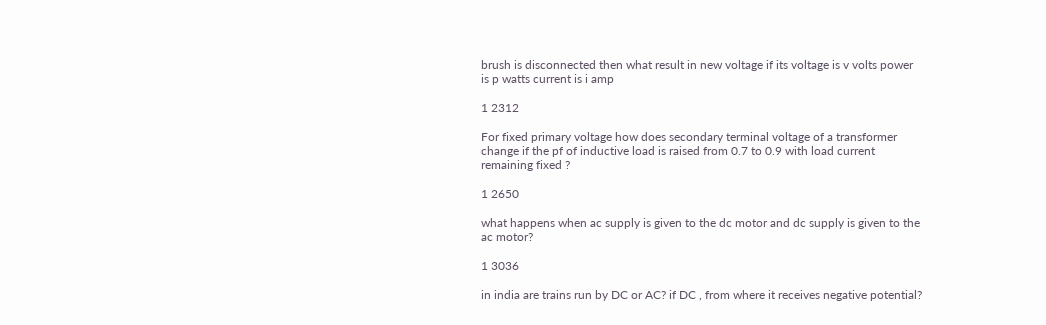brush is disconnected then what result in new voltage if its voltage is v volts power is p watts current is i amp

1 2312

For fixed primary voltage how does secondary terminal voltage of a transformer change if the pf of inductive load is raised from 0.7 to 0.9 with load current remaining fixed ?

1 2650

what happens when ac supply is given to the dc motor and dc supply is given to the ac motor?

1 3036

in india are trains run by DC or AC? if DC , from where it receives negative potential?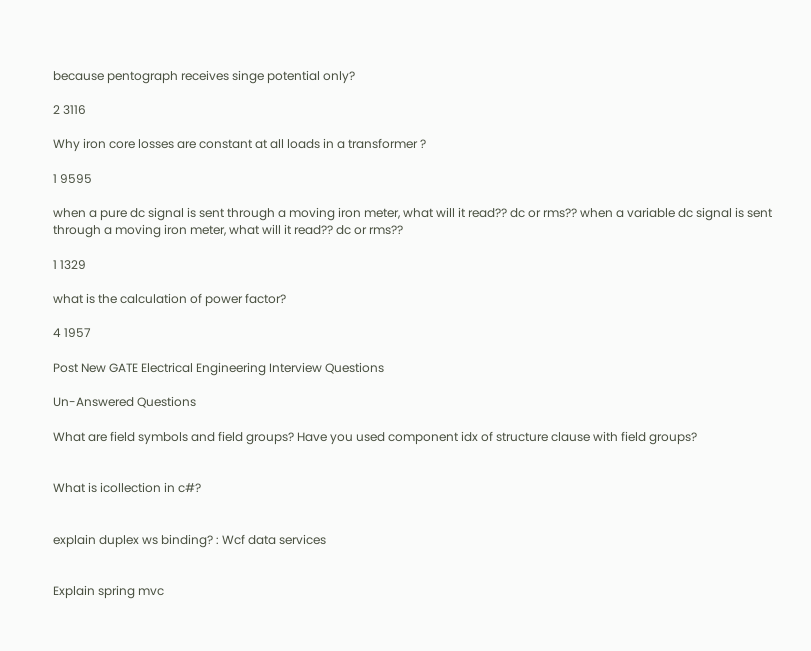because pentograph receives singe potential only?

2 3116

Why iron core losses are constant at all loads in a transformer ?

1 9595

when a pure dc signal is sent through a moving iron meter, what will it read?? dc or rms?? when a variable dc signal is sent through a moving iron meter, what will it read?? dc or rms??

1 1329

what is the calculation of power factor?

4 1957

Post New GATE Electrical Engineering Interview Questions

Un-Answered Questions

What are field symbols and field groups? Have you used component idx of structure clause with field groups?


What is icollection in c#?


explain duplex ws binding? : Wcf data services


Explain spring mvc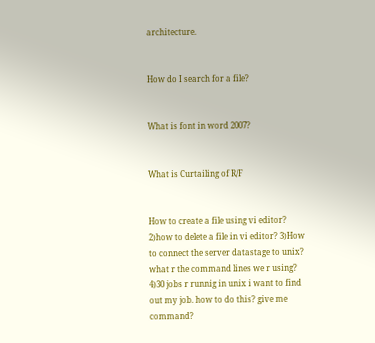architecture.


How do I search for a file?


What is font in word 2007?


What is Curtailing of R/F


How to create a file using vi editor? 2)how to delete a file in vi editor? 3)How to connect the server datastage to unix? what r the command lines we r using? 4)30 jobs r runnig in unix i want to find out my job. how to do this? give me command?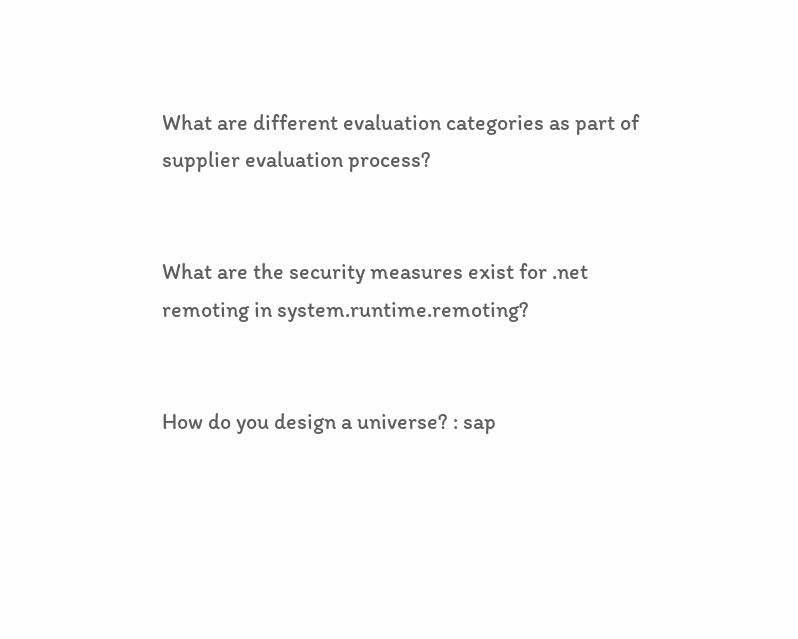What are different evaluation categories as part of supplier evaluation process?


What are the security measures exist for .net remoting in system.runtime.remoting?


How do you design a universe? : sap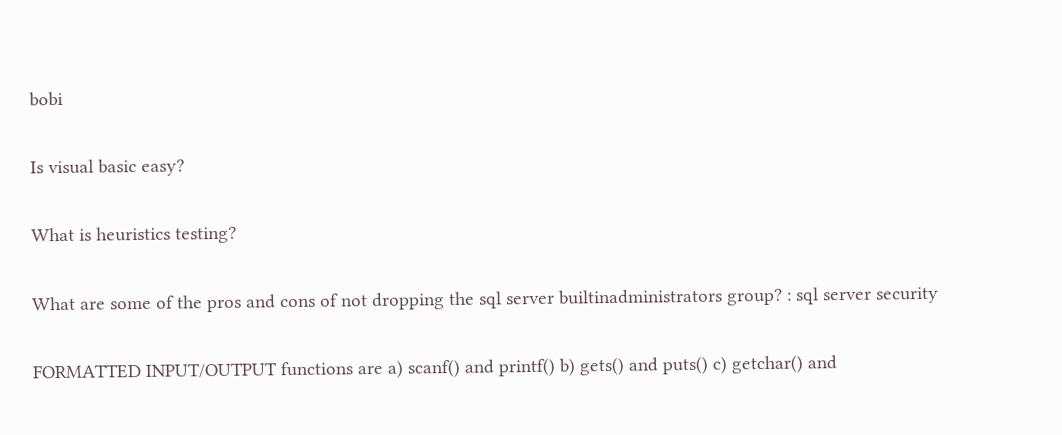bobi


Is visual basic easy?


What is heuristics testing?


What are some of the pros and cons of not dropping the sql server builtinadministrators group? : sql server security


FORMATTED INPUT/OUTPUT functions are a) scanf() and printf() b) gets() and puts() c) getchar() and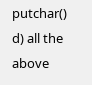putchar() d) all the above